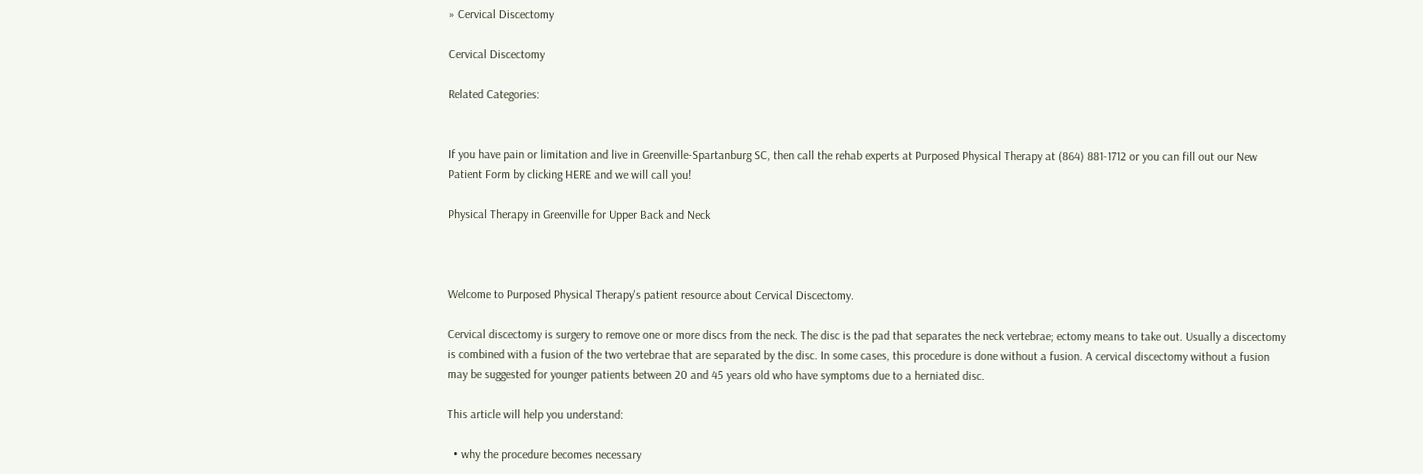» Cervical Discectomy

Cervical Discectomy

Related Categories:


If you have pain or limitation and live in Greenville-Spartanburg SC, then call the rehab experts at Purposed Physical Therapy at (864) 881-1712 or you can fill out our New Patient Form by clicking HERE and we will call you!

Physical Therapy in Greenville for Upper Back and Neck



Welcome to Purposed Physical Therapy's patient resource about Cervical Discectomy.

Cervical discectomy is surgery to remove one or more discs from the neck. The disc is the pad that separates the neck vertebrae; ectomy means to take out. Usually a discectomy is combined with a fusion of the two vertebrae that are separated by the disc. In some cases, this procedure is done without a fusion. A cervical discectomy without a fusion may be suggested for younger patients between 20 and 45 years old who have symptoms due to a herniated disc.

This article will help you understand:

  • why the procedure becomes necessary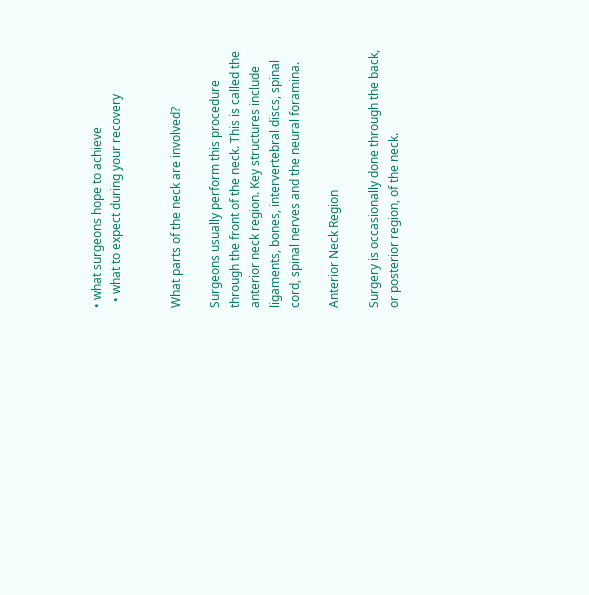• what surgeons hope to achieve
  • what to expect during your recovery


What parts of the neck are involved?

Surgeons usually perform this procedure through the front of the neck. This is called the anterior neck region. Key structures include ligaments, bones, intervertebral discs, spinal cord, spinal nerves and the neural foramina.

Anterior Neck Region

Surgery is occasionally done through the back, or posterior region, of the neck.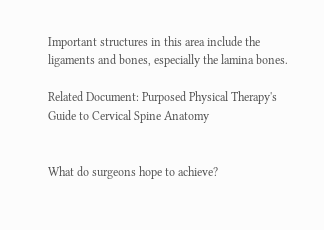Important structures in this area include the ligaments and bones, especially the lamina bones.

Related Document: Purposed Physical Therapy's Guide to Cervical Spine Anatomy


What do surgeons hope to achieve?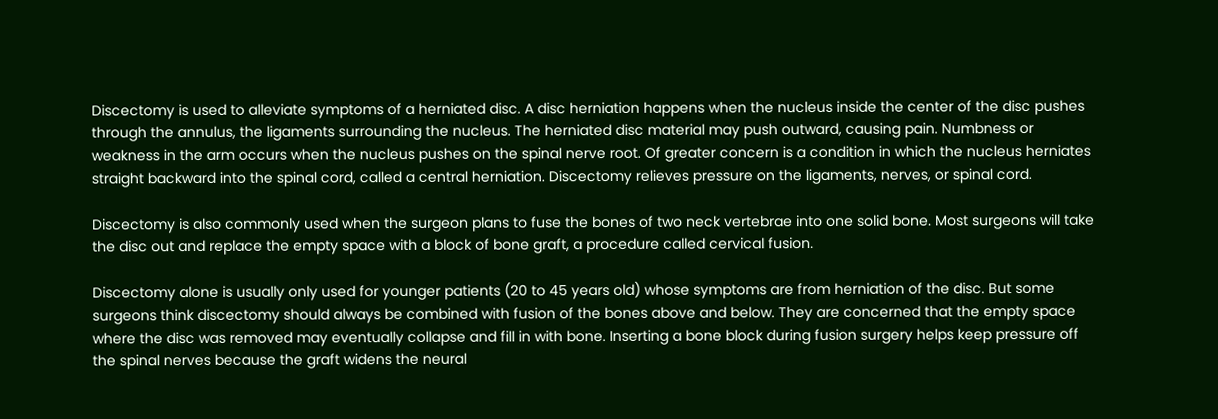Discectomy is used to alleviate symptoms of a herniated disc. A disc herniation happens when the nucleus inside the center of the disc pushes through the annulus, the ligaments surrounding the nucleus. The herniated disc material may push outward, causing pain. Numbness or weakness in the arm occurs when the nucleus pushes on the spinal nerve root. Of greater concern is a condition in which the nucleus herniates straight backward into the spinal cord, called a central herniation. Discectomy relieves pressure on the ligaments, nerves, or spinal cord.

Discectomy is also commonly used when the surgeon plans to fuse the bones of two neck vertebrae into one solid bone. Most surgeons will take the disc out and replace the empty space with a block of bone graft, a procedure called cervical fusion.

Discectomy alone is usually only used for younger patients (20 to 45 years old) whose symptoms are from herniation of the disc. But some surgeons think discectomy should always be combined with fusion of the bones above and below. They are concerned that the empty space where the disc was removed may eventually collapse and fill in with bone. Inserting a bone block during fusion surgery helps keep pressure off the spinal nerves because the graft widens the neural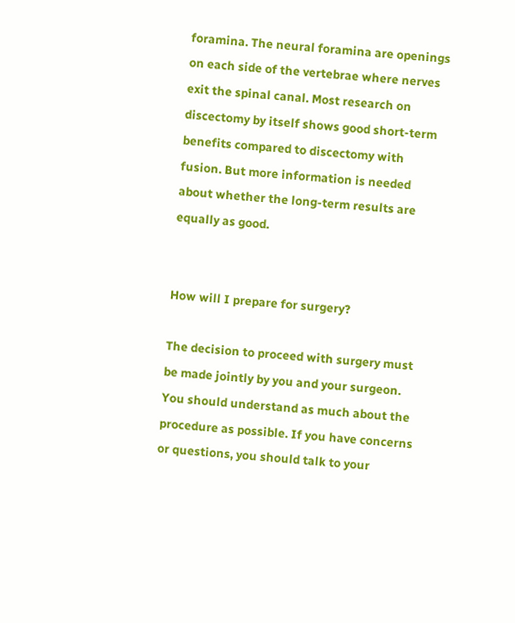foramina. The neural foramina are openings on each side of the vertebrae where nerves exit the spinal canal. Most research on discectomy by itself shows good short-term benefits compared to discectomy with fusion. But more information is needed about whether the long-term results are equally as good.


How will I prepare for surgery?

The decision to proceed with surgery must be made jointly by you and your surgeon. You should understand as much about the procedure as possible. If you have concerns or questions, you should talk to your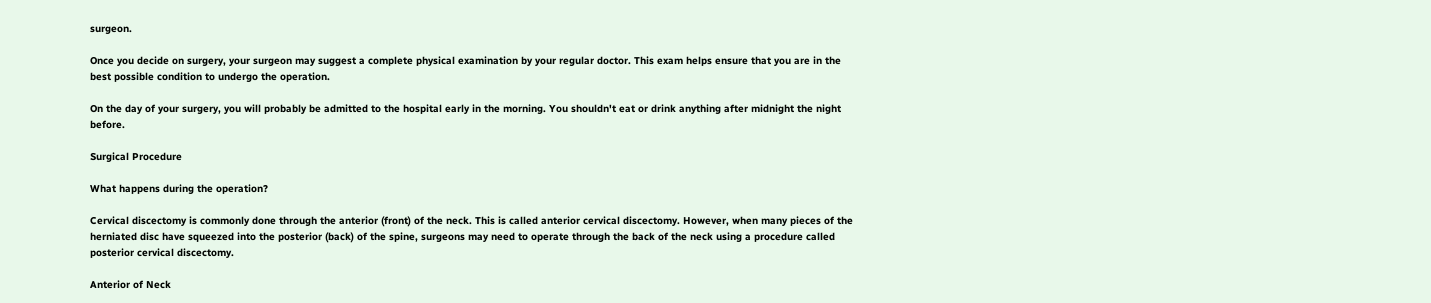surgeon.

Once you decide on surgery, your surgeon may suggest a complete physical examination by your regular doctor. This exam helps ensure that you are in the best possible condition to undergo the operation.

On the day of your surgery, you will probably be admitted to the hospital early in the morning. You shouldn't eat or drink anything after midnight the night before.

Surgical Procedure

What happens during the operation?

Cervical discectomy is commonly done through the anterior (front) of the neck. This is called anterior cervical discectomy. However, when many pieces of the herniated disc have squeezed into the posterior (back) of the spine, surgeons may need to operate through the back of the neck using a procedure called posterior cervical discectomy.

Anterior of Neck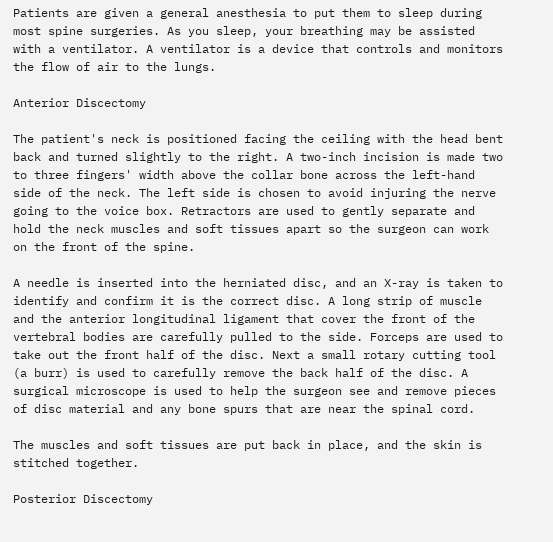Patients are given a general anesthesia to put them to sleep during most spine surgeries. As you sleep, your breathing may be assisted with a ventilator. A ventilator is a device that controls and monitors the flow of air to the lungs.

Anterior Discectomy

The patient's neck is positioned facing the ceiling with the head bent back and turned slightly to the right. A two-inch incision is made two to three fingers' width above the collar bone across the left-hand side of the neck. The left side is chosen to avoid injuring the nerve going to the voice box. Retractors are used to gently separate and hold the neck muscles and soft tissues apart so the surgeon can work on the front of the spine.

A needle is inserted into the herniated disc, and an X-ray is taken to identify and confirm it is the correct disc. A long strip of muscle and the anterior longitudinal ligament that cover the front of the vertebral bodies are carefully pulled to the side. Forceps are used to take out the front half of the disc. Next a small rotary cutting tool (a burr) is used to carefully remove the back half of the disc. A surgical microscope is used to help the surgeon see and remove pieces of disc material and any bone spurs that are near the spinal cord.

The muscles and soft tissues are put back in place, and the skin is stitched together.

Posterior Discectomy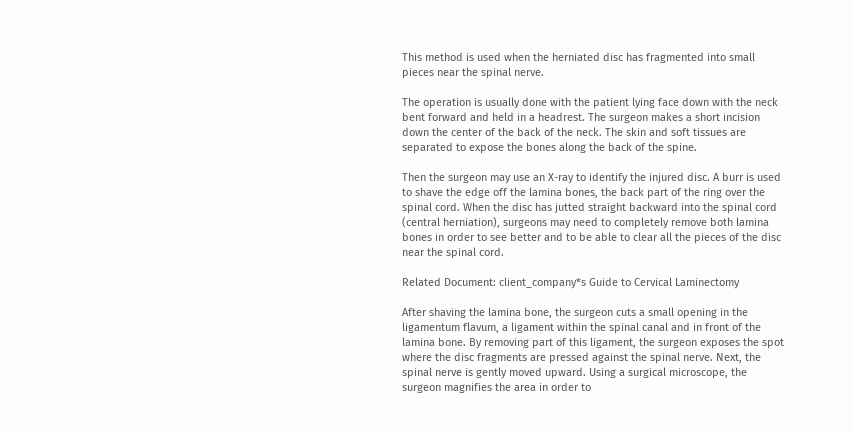This method is used when the herniated disc has fragmented into small pieces near the spinal nerve.

The operation is usually done with the patient lying face down with the neck bent forward and held in a headrest. The surgeon makes a short incision down the center of the back of the neck. The skin and soft tissues are separated to expose the bones along the back of the spine.

Then the surgeon may use an X-ray to identify the injured disc. A burr is used to shave the edge off the lamina bones, the back part of the ring over the spinal cord. When the disc has jutted straight backward into the spinal cord (central herniation), surgeons may need to completely remove both lamina bones in order to see better and to be able to clear all the pieces of the disc near the spinal cord.

Related Document: client_company*s Guide to Cervical Laminectomy

After shaving the lamina bone, the surgeon cuts a small opening in the ligamentum flavum, a ligament within the spinal canal and in front of the lamina bone. By removing part of this ligament, the surgeon exposes the spot where the disc fragments are pressed against the spinal nerve. Next, the spinal nerve is gently moved upward. Using a surgical microscope, the surgeon magnifies the area in order to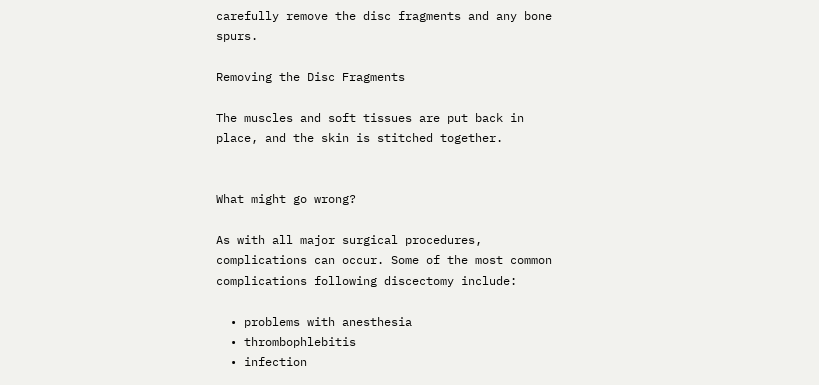carefully remove the disc fragments and any bone spurs.

Removing the Disc Fragments

The muscles and soft tissues are put back in place, and the skin is stitched together.


What might go wrong?

As with all major surgical procedures, complications can occur. Some of the most common complications following discectomy include:

  • problems with anesthesia
  • thrombophlebitis
  • infection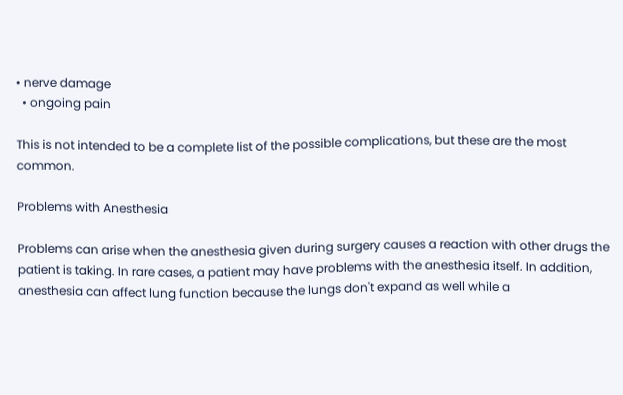• nerve damage
  • ongoing pain

This is not intended to be a complete list of the possible complications, but these are the most common.

Problems with Anesthesia

Problems can arise when the anesthesia given during surgery causes a reaction with other drugs the patient is taking. In rare cases, a patient may have problems with the anesthesia itself. In addition, anesthesia can affect lung function because the lungs don't expand as well while a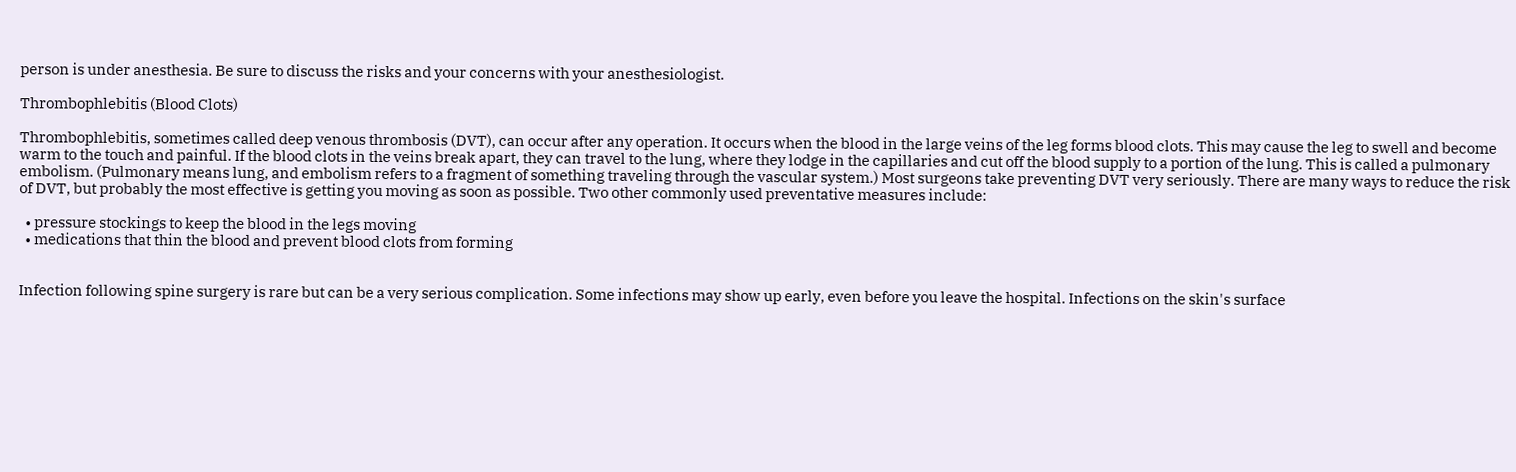person is under anesthesia. Be sure to discuss the risks and your concerns with your anesthesiologist.

Thrombophlebitis (Blood Clots)

Thrombophlebitis, sometimes called deep venous thrombosis (DVT), can occur after any operation. It occurs when the blood in the large veins of the leg forms blood clots. This may cause the leg to swell and become warm to the touch and painful. If the blood clots in the veins break apart, they can travel to the lung, where they lodge in the capillaries and cut off the blood supply to a portion of the lung. This is called a pulmonary embolism. (Pulmonary means lung, and embolism refers to a fragment of something traveling through the vascular system.) Most surgeons take preventing DVT very seriously. There are many ways to reduce the risk of DVT, but probably the most effective is getting you moving as soon as possible. Two other commonly used preventative measures include:

  • pressure stockings to keep the blood in the legs moving
  • medications that thin the blood and prevent blood clots from forming


Infection following spine surgery is rare but can be a very serious complication. Some infections may show up early, even before you leave the hospital. Infections on the skin's surface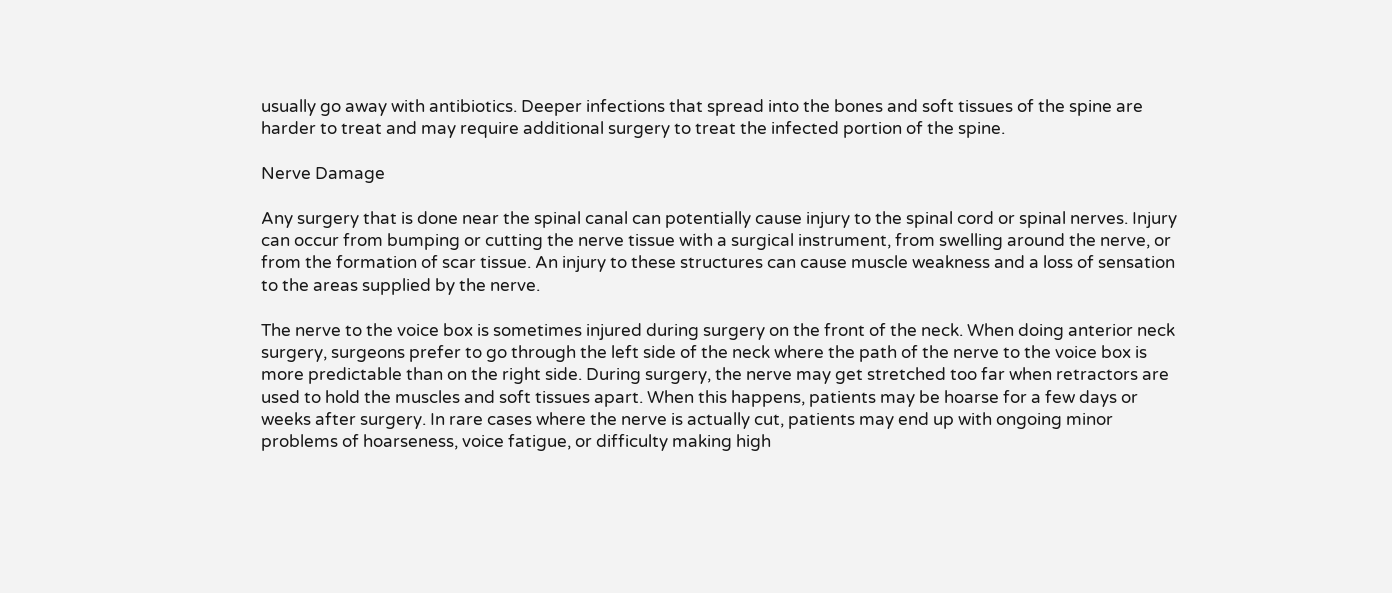usually go away with antibiotics. Deeper infections that spread into the bones and soft tissues of the spine are harder to treat and may require additional surgery to treat the infected portion of the spine.

Nerve Damage

Any surgery that is done near the spinal canal can potentially cause injury to the spinal cord or spinal nerves. Injury can occur from bumping or cutting the nerve tissue with a surgical instrument, from swelling around the nerve, or from the formation of scar tissue. An injury to these structures can cause muscle weakness and a loss of sensation to the areas supplied by the nerve.

The nerve to the voice box is sometimes injured during surgery on the front of the neck. When doing anterior neck surgery, surgeons prefer to go through the left side of the neck where the path of the nerve to the voice box is more predictable than on the right side. During surgery, the nerve may get stretched too far when retractors are used to hold the muscles and soft tissues apart. When this happens, patients may be hoarse for a few days or weeks after surgery. In rare cases where the nerve is actually cut, patients may end up with ongoing minor problems of hoarseness, voice fatigue, or difficulty making high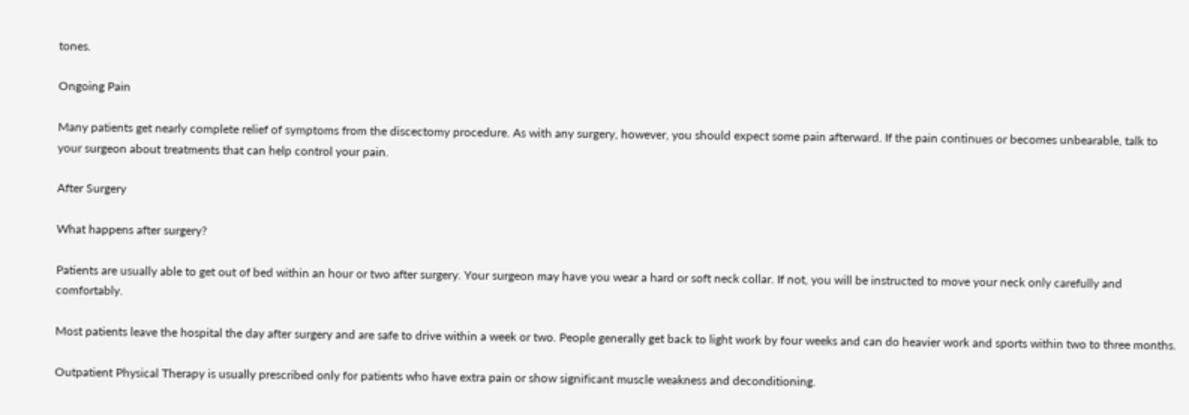tones.

Ongoing Pain

Many patients get nearly complete relief of symptoms from the discectomy procedure. As with any surgery, however, you should expect some pain afterward. If the pain continues or becomes unbearable, talk to your surgeon about treatments that can help control your pain.

After Surgery

What happens after surgery?

Patients are usually able to get out of bed within an hour or two after surgery. Your surgeon may have you wear a hard or soft neck collar. If not, you will be instructed to move your neck only carefully and comfortably.

Most patients leave the hospital the day after surgery and are safe to drive within a week or two. People generally get back to light work by four weeks and can do heavier work and sports within two to three months.

Outpatient Physical Therapy is usually prescribed only for patients who have extra pain or show significant muscle weakness and deconditioning.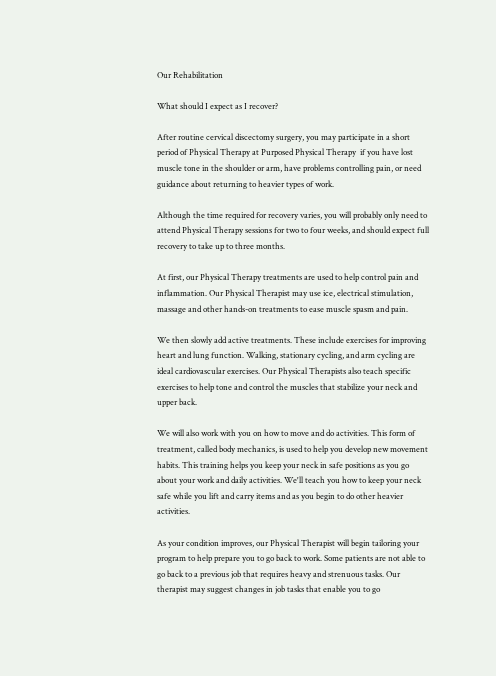Our Rehabilitation

What should I expect as I recover?

After routine cervical discectomy surgery, you may participate in a short period of Physical Therapy at Purposed Physical Therapy  if you have lost muscle tone in the shoulder or arm, have problems controlling pain, or need guidance about returning to heavier types of work.

Although the time required for recovery varies, you will probably only need to attend Physical Therapy sessions for two to four weeks, and should expect full recovery to take up to three months.

At first, our Physical Therapy treatments are used to help control pain and inflammation. Our Physical Therapist may use ice, electrical stimulation, massage and other hands-on treatments to ease muscle spasm and pain.

We then slowly add active treatments. These include exercises for improving heart and lung function. Walking, stationary cycling, and arm cycling are ideal cardiovascular exercises. Our Physical Therapists also teach specific exercises to help tone and control the muscles that stabilize your neck and upper back.

We will also work with you on how to move and do activities. This form of treatment, called body mechanics, is used to help you develop new movement habits. This training helps you keep your neck in safe positions as you go about your work and daily activities. We'll teach you how to keep your neck safe while you lift and carry items and as you begin to do other heavier activities.

As your condition improves, our Physical Therapist will begin tailoring your program to help prepare you to go back to work. Some patients are not able to go back to a previous job that requires heavy and strenuous tasks. Our therapist may suggest changes in job tasks that enable you to go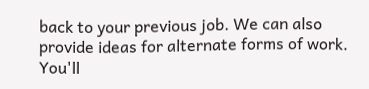back to your previous job. We can also provide ideas for alternate forms of work. You'll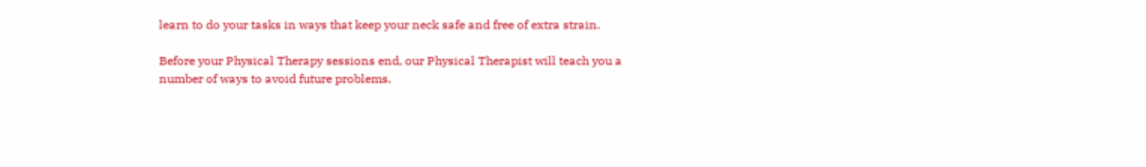learn to do your tasks in ways that keep your neck safe and free of extra strain.

Before your Physical Therapy sessions end, our Physical Therapist will teach you a number of ways to avoid future problems.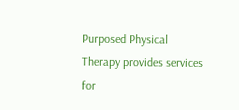Purposed Physical Therapy provides services for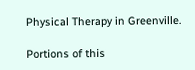Physical Therapy in Greenville.

Portions of this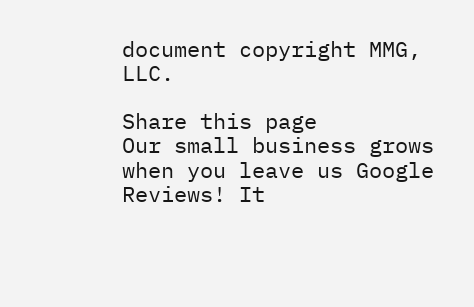document copyright MMG, LLC.

Share this page
Our small business grows when you leave us Google Reviews! It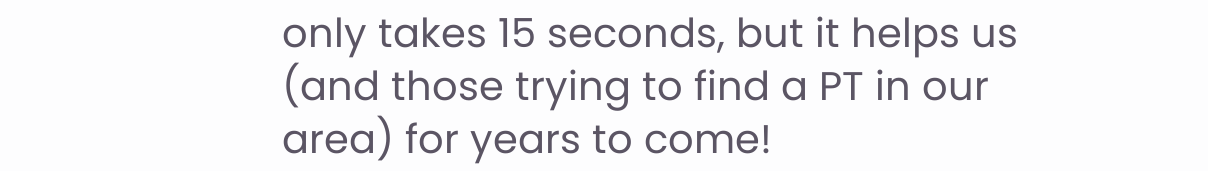only takes 15 seconds, but it helps us (and those trying to find a PT in our area) for years to come!